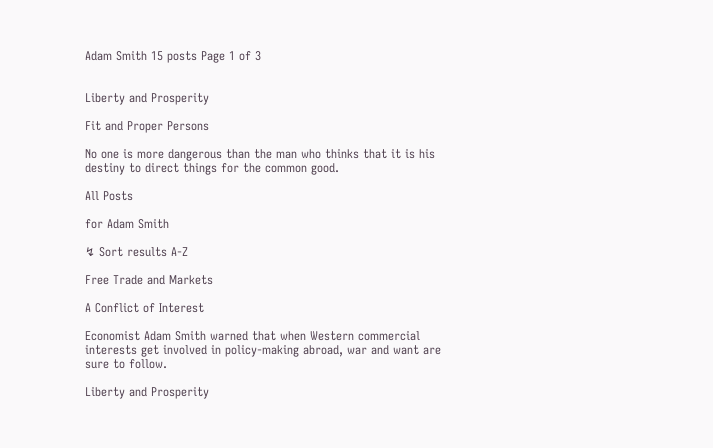Adam Smith 15 posts Page 1 of 3


Liberty and Prosperity

Fit and Proper Persons

No one is more dangerous than the man who thinks that it is his destiny to direct things for the common good.

All Posts

for Adam Smith

↯ Sort results A-Z

Free Trade and Markets

A Conflict of Interest

Economist Adam Smith warned that when Western commercial interests get involved in policy-making abroad, war and want are sure to follow.

Liberty and Prosperity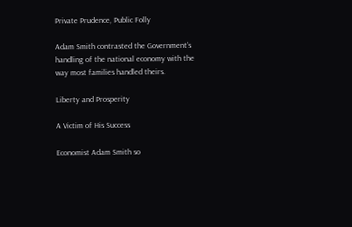Private Prudence, Public Folly

Adam Smith contrasted the Government’s handling of the national economy with the way most families handled theirs.

Liberty and Prosperity

A Victim of His Success

Economist Adam Smith so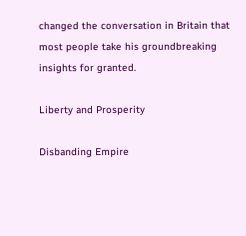changed the conversation in Britain that most people take his groundbreaking insights for granted.

Liberty and Prosperity

Disbanding Empire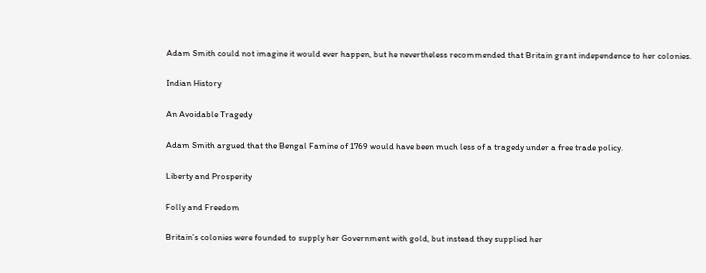Adam Smith could not imagine it would ever happen, but he nevertheless recommended that Britain grant independence to her colonies.

Indian History

An Avoidable Tragedy

Adam Smith argued that the Bengal Famine of 1769 would have been much less of a tragedy under a free trade policy.

Liberty and Prosperity

Folly and Freedom

Britain’s colonies were founded to supply her Government with gold, but instead they supplied her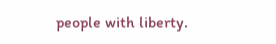people with liberty.